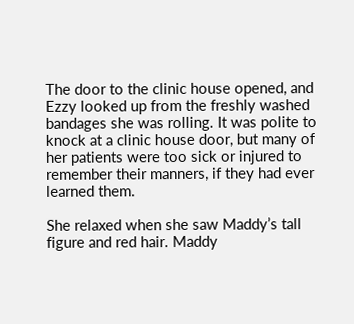The door to the clinic house opened, and Ezzy looked up from the freshly washed bandages she was rolling. It was polite to knock at a clinic house door, but many of her patients were too sick or injured to remember their manners, if they had ever learned them.

She relaxed when she saw Maddy’s tall figure and red hair. Maddy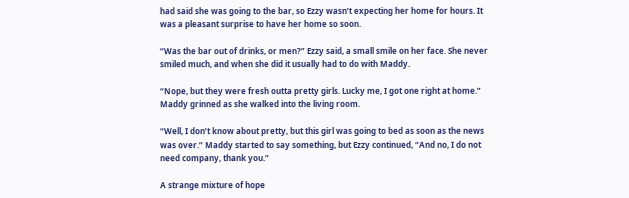had said she was going to the bar, so Ezzy wasn’t expecting her home for hours. It was a pleasant surprise to have her home so soon.

“Was the bar out of drinks, or men?” Ezzy said, a small smile on her face. She never smiled much, and when she did it usually had to do with Maddy.

“Nope, but they were fresh outta pretty girls. Lucky me, I got one right at home.” Maddy grinned as she walked into the living room.

“Well, I don’t know about pretty, but this girl was going to bed as soon as the news was over.” Maddy started to say something, but Ezzy continued, “And no, I do not need company, thank you.”

A strange mixture of hope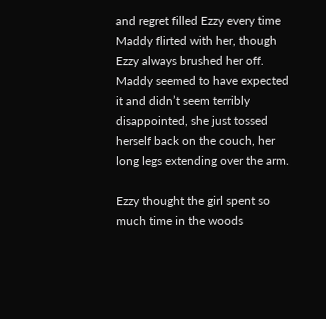and regret filled Ezzy every time Maddy flirted with her, though Ezzy always brushed her off. Maddy seemed to have expected it and didn’t seem terribly disappointed, she just tossed herself back on the couch, her long legs extending over the arm.

Ezzy thought the girl spent so much time in the woods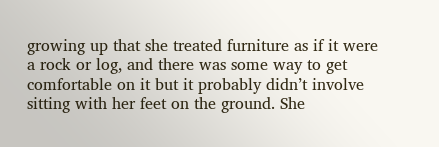growing up that she treated furniture as if it were a rock or log, and there was some way to get comfortable on it but it probably didn’t involve sitting with her feet on the ground. She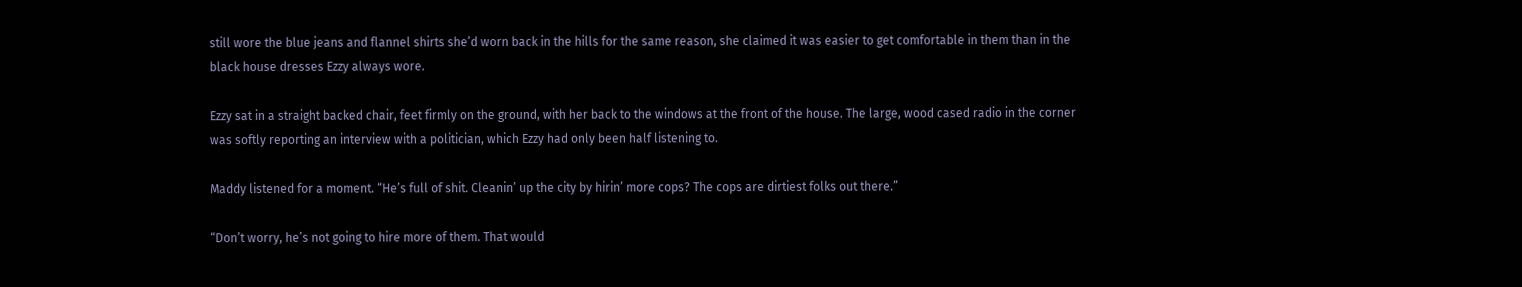still wore the blue jeans and flannel shirts she’d worn back in the hills for the same reason, she claimed it was easier to get comfortable in them than in the black house dresses Ezzy always wore.

Ezzy sat in a straight backed chair, feet firmly on the ground, with her back to the windows at the front of the house. The large, wood cased radio in the corner was softly reporting an interview with a politician, which Ezzy had only been half listening to.

Maddy listened for a moment. “He’s full of shit. Cleanin’ up the city by hirin’ more cops? The cops are dirtiest folks out there.”

“Don’t worry, he’s not going to hire more of them. That would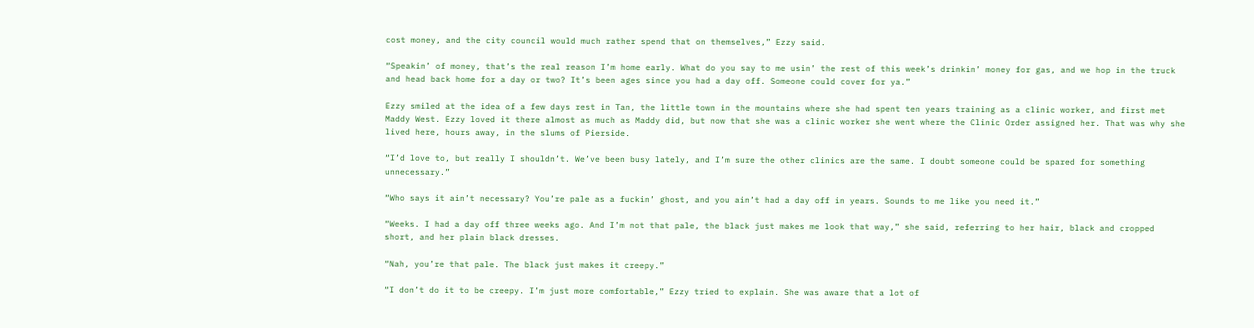cost money, and the city council would much rather spend that on themselves,” Ezzy said.

“Speakin’ of money, that’s the real reason I’m home early. What do you say to me usin’ the rest of this week’s drinkin’ money for gas, and we hop in the truck and head back home for a day or two? It’s been ages since you had a day off. Someone could cover for ya.”

Ezzy smiled at the idea of a few days rest in Tan, the little town in the mountains where she had spent ten years training as a clinic worker, and first met Maddy West. Ezzy loved it there almost as much as Maddy did, but now that she was a clinic worker she went where the Clinic Order assigned her. That was why she lived here, hours away, in the slums of Pierside.

“I’d love to, but really I shouldn’t. We’ve been busy lately, and I’m sure the other clinics are the same. I doubt someone could be spared for something unnecessary.”

“Who says it ain’t necessary? You’re pale as a fuckin’ ghost, and you ain’t had a day off in years. Sounds to me like you need it.”

“Weeks. I had a day off three weeks ago. And I’m not that pale, the black just makes me look that way,” she said, referring to her hair, black and cropped short, and her plain black dresses.

“Nah, you’re that pale. The black just makes it creepy.”

“I don’t do it to be creepy. I’m just more comfortable,” Ezzy tried to explain. She was aware that a lot of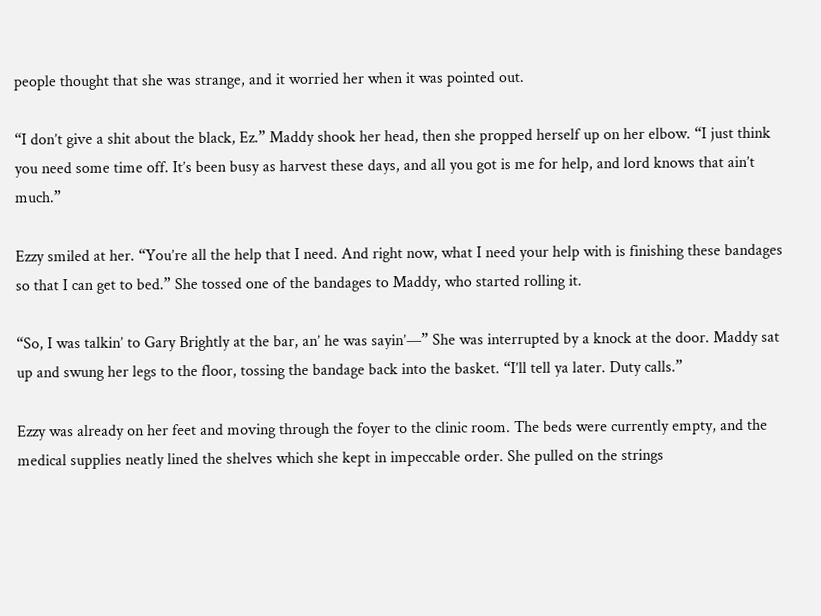people thought that she was strange, and it worried her when it was pointed out.

“I don’t give a shit about the black, Ez.” Maddy shook her head, then she propped herself up on her elbow. “I just think you need some time off. It’s been busy as harvest these days, and all you got is me for help, and lord knows that ain’t much.”

Ezzy smiled at her. “You’re all the help that I need. And right now, what I need your help with is finishing these bandages so that I can get to bed.” She tossed one of the bandages to Maddy, who started rolling it.

“So, I was talkin’ to Gary Brightly at the bar, an’ he was sayin’—” She was interrupted by a knock at the door. Maddy sat up and swung her legs to the floor, tossing the bandage back into the basket. “I’ll tell ya later. Duty calls.”

Ezzy was already on her feet and moving through the foyer to the clinic room. The beds were currently empty, and the medical supplies neatly lined the shelves which she kept in impeccable order. She pulled on the strings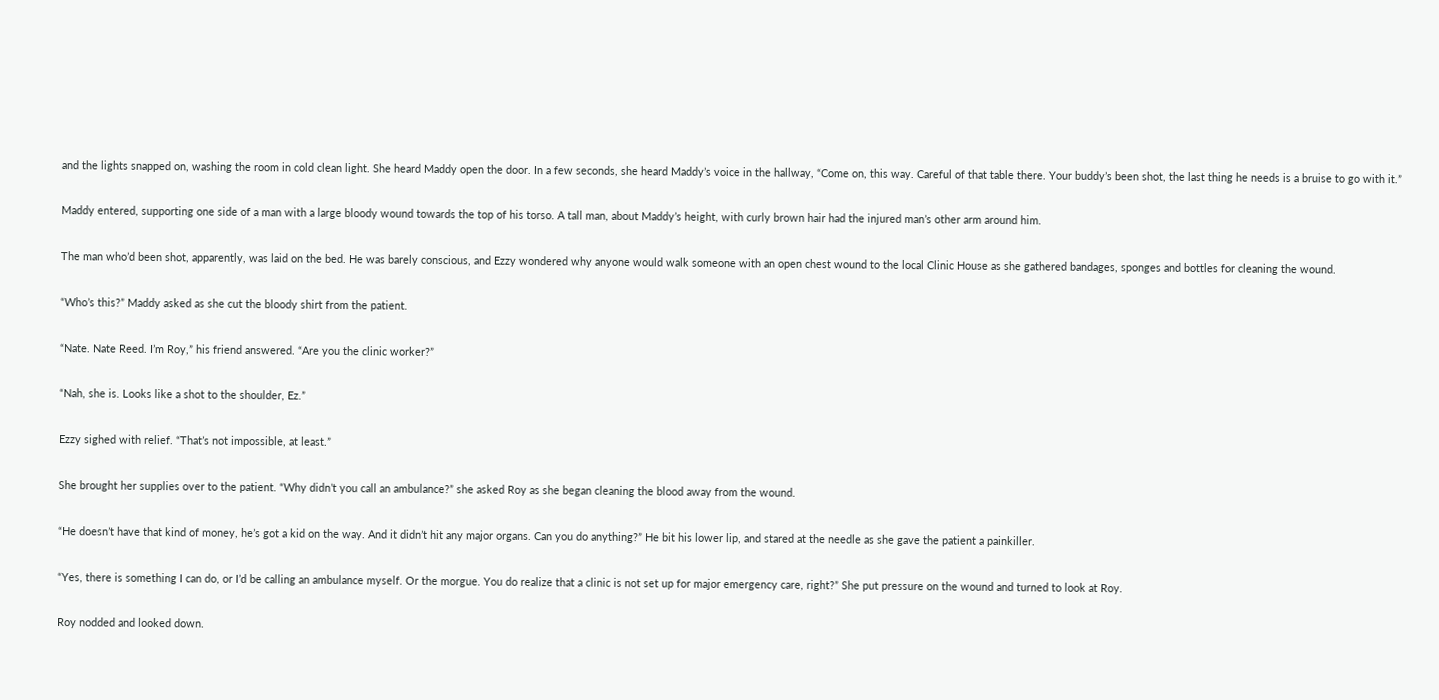and the lights snapped on, washing the room in cold clean light. She heard Maddy open the door. In a few seconds, she heard Maddy’s voice in the hallway, “Come on, this way. Careful of that table there. Your buddy’s been shot, the last thing he needs is a bruise to go with it.”

Maddy entered, supporting one side of a man with a large bloody wound towards the top of his torso. A tall man, about Maddy’s height, with curly brown hair had the injured man’s other arm around him.

The man who’d been shot, apparently, was laid on the bed. He was barely conscious, and Ezzy wondered why anyone would walk someone with an open chest wound to the local Clinic House as she gathered bandages, sponges and bottles for cleaning the wound.

“Who’s this?” Maddy asked as she cut the bloody shirt from the patient.

“Nate. Nate Reed. I’m Roy,” his friend answered. “Are you the clinic worker?”

“Nah, she is. Looks like a shot to the shoulder, Ez.”

Ezzy sighed with relief. “That’s not impossible, at least.”

She brought her supplies over to the patient. “Why didn’t you call an ambulance?” she asked Roy as she began cleaning the blood away from the wound.

“He doesn’t have that kind of money, he’s got a kid on the way. And it didn’t hit any major organs. Can you do anything?” He bit his lower lip, and stared at the needle as she gave the patient a painkiller.

“Yes, there is something I can do, or I’d be calling an ambulance myself. Or the morgue. You do realize that a clinic is not set up for major emergency care, right?” She put pressure on the wound and turned to look at Roy.

Roy nodded and looked down.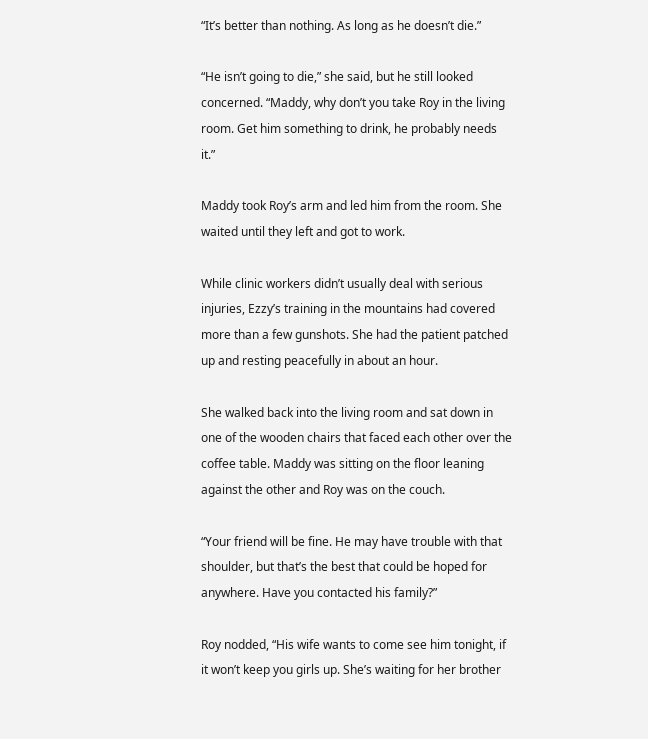“It’s better than nothing. As long as he doesn’t die.”

“He isn’t going to die,” she said, but he still looked concerned. “Maddy, why don’t you take Roy in the living room. Get him something to drink, he probably needs it.”

Maddy took Roy’s arm and led him from the room. She waited until they left and got to work.

While clinic workers didn’t usually deal with serious injuries, Ezzy’s training in the mountains had covered more than a few gunshots. She had the patient patched up and resting peacefully in about an hour.

She walked back into the living room and sat down in one of the wooden chairs that faced each other over the coffee table. Maddy was sitting on the floor leaning against the other and Roy was on the couch.

“Your friend will be fine. He may have trouble with that shoulder, but that’s the best that could be hoped for anywhere. Have you contacted his family?”

Roy nodded, “His wife wants to come see him tonight, if it won’t keep you girls up. She’s waiting for her brother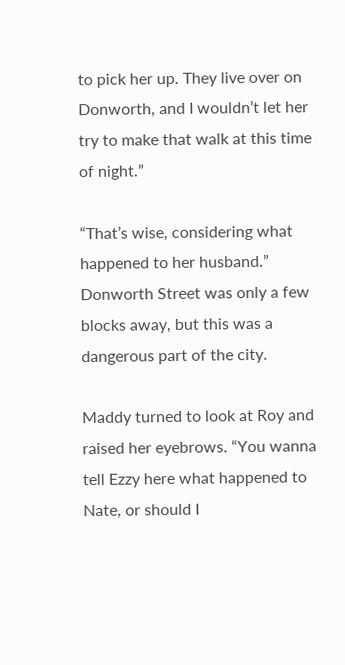to pick her up. They live over on Donworth, and I wouldn’t let her try to make that walk at this time of night.”

“That’s wise, considering what happened to her husband.” Donworth Street was only a few blocks away, but this was a dangerous part of the city.

Maddy turned to look at Roy and raised her eyebrows. “You wanna tell Ezzy here what happened to Nate, or should I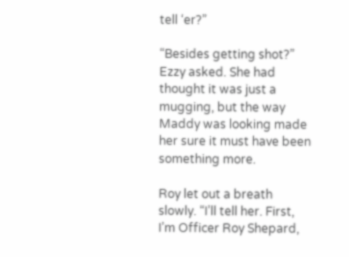tell ‘er?”

“Besides getting shot?” Ezzy asked. She had thought it was just a mugging, but the way Maddy was looking made her sure it must have been something more.

Roy let out a breath slowly. “I’ll tell her. First, I’m Officer Roy Shepard,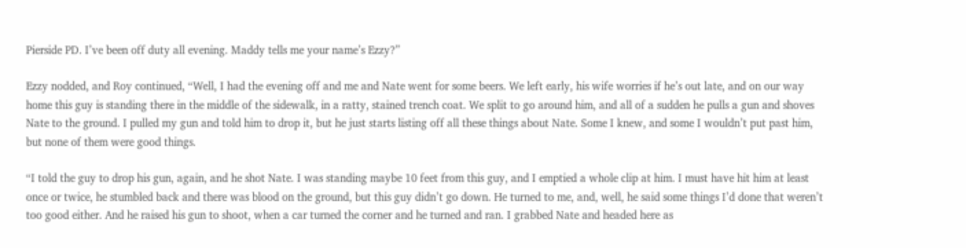Pierside PD. I’ve been off duty all evening. Maddy tells me your name’s Ezzy?”

Ezzy nodded, and Roy continued, “Well, I had the evening off and me and Nate went for some beers. We left early, his wife worries if he’s out late, and on our way home this guy is standing there in the middle of the sidewalk, in a ratty, stained trench coat. We split to go around him, and all of a sudden he pulls a gun and shoves Nate to the ground. I pulled my gun and told him to drop it, but he just starts listing off all these things about Nate. Some I knew, and some I wouldn’t put past him, but none of them were good things.

“I told the guy to drop his gun, again, and he shot Nate. I was standing maybe 10 feet from this guy, and I emptied a whole clip at him. I must have hit him at least once or twice, he stumbled back and there was blood on the ground, but this guy didn’t go down. He turned to me, and, well, he said some things I’d done that weren’t too good either. And he raised his gun to shoot, when a car turned the corner and he turned and ran. I grabbed Nate and headed here as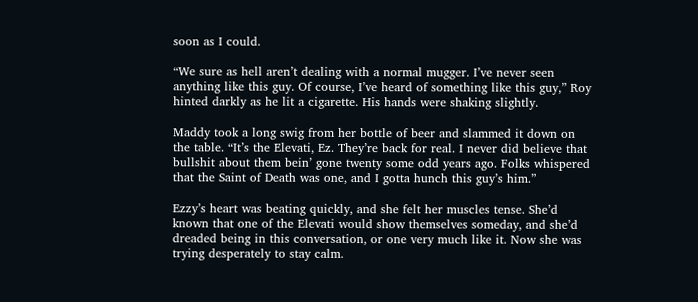soon as I could.

“We sure as hell aren’t dealing with a normal mugger. I’ve never seen anything like this guy. Of course, I’ve heard of something like this guy,” Roy hinted darkly as he lit a cigarette. His hands were shaking slightly.

Maddy took a long swig from her bottle of beer and slammed it down on the table. “It’s the Elevati, Ez. They’re back for real. I never did believe that bullshit about them bein’ gone twenty some odd years ago. Folks whispered that the Saint of Death was one, and I gotta hunch this guy’s him.”

Ezzy’s heart was beating quickly, and she felt her muscles tense. She’d known that one of the Elevati would show themselves someday, and she’d dreaded being in this conversation, or one very much like it. Now she was trying desperately to stay calm.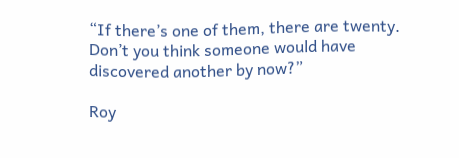“If there’s one of them, there are twenty. Don’t you think someone would have discovered another by now?”

Roy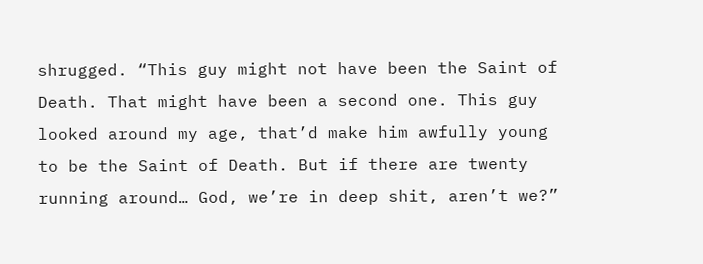shrugged. “This guy might not have been the Saint of Death. That might have been a second one. This guy looked around my age, that’d make him awfully young to be the Saint of Death. But if there are twenty running around… God, we’re in deep shit, aren’t we?”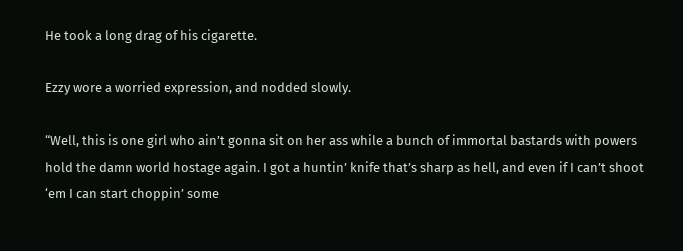He took a long drag of his cigarette.

Ezzy wore a worried expression, and nodded slowly.

“Well, this is one girl who ain’t gonna sit on her ass while a bunch of immortal bastards with powers hold the damn world hostage again. I got a huntin’ knife that’s sharp as hell, and even if I can’t shoot ‘em I can start choppin’ some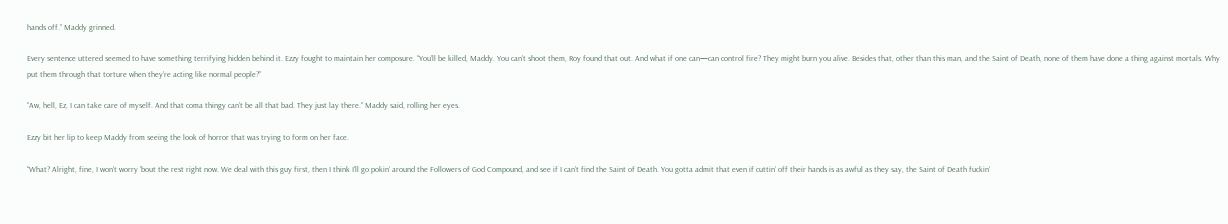hands off.” Maddy grinned.

Every sentence uttered seemed to have something terrifying hidden behind it. Ezzy fought to maintain her composure. “You’ll be killed, Maddy. You can’t shoot them, Roy found that out. And what if one can—can control fire? They might burn you alive. Besides that, other than this man, and the Saint of Death, none of them have done a thing against mortals. Why put them through that torture when they’re acting like normal people?”

“Aw, hell, Ez, I can take care of myself. And that coma thingy can’t be all that bad. They just lay there.” Maddy said, rolling her eyes.

Ezzy bit her lip to keep Maddy from seeing the look of horror that was trying to form on her face.

“What? Alright, fine, I won’t worry ‘bout the rest right now. We deal with this guy first, then I think I’ll go pokin’ around the Followers of God Compound, and see if I can’t find the Saint of Death. You gotta admit that even if cuttin’ off their hands is as awful as they say, the Saint of Death fuckin’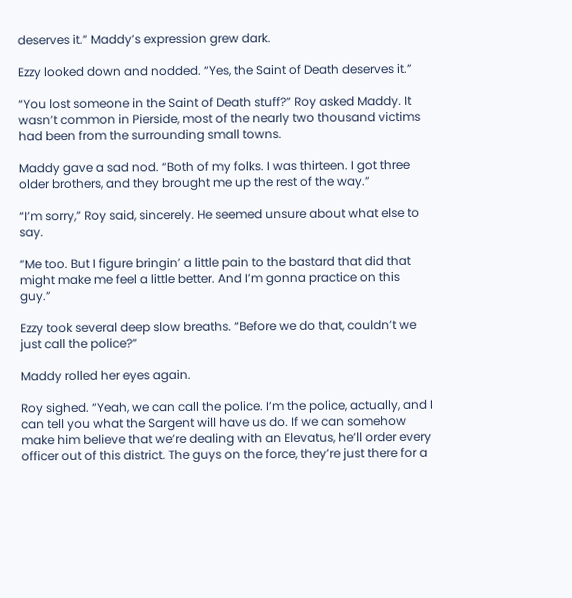deserves it.” Maddy’s expression grew dark.

Ezzy looked down and nodded. “Yes, the Saint of Death deserves it.”

“You lost someone in the Saint of Death stuff?” Roy asked Maddy. It wasn’t common in Pierside, most of the nearly two thousand victims had been from the surrounding small towns.

Maddy gave a sad nod. “Both of my folks. I was thirteen. I got three older brothers, and they brought me up the rest of the way.”

“I’m sorry,” Roy said, sincerely. He seemed unsure about what else to say.

“Me too. But I figure bringin’ a little pain to the bastard that did that might make me feel a little better. And I’m gonna practice on this guy.”

Ezzy took several deep slow breaths. “Before we do that, couldn’t we just call the police?”

Maddy rolled her eyes again.

Roy sighed. “Yeah, we can call the police. I’m the police, actually, and I can tell you what the Sargent will have us do. If we can somehow make him believe that we’re dealing with an Elevatus, he’ll order every officer out of this district. The guys on the force, they’re just there for a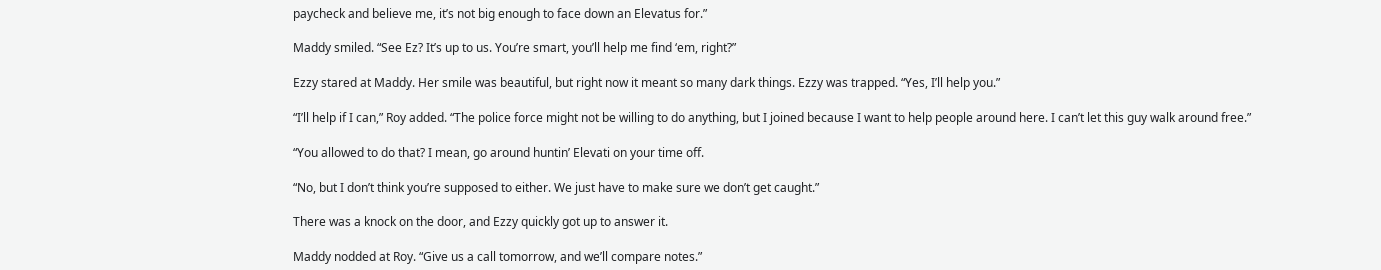paycheck and believe me, it’s not big enough to face down an Elevatus for.”

Maddy smiled. “See Ez? It’s up to us. You’re smart, you’ll help me find ‘em, right?”

Ezzy stared at Maddy. Her smile was beautiful, but right now it meant so many dark things. Ezzy was trapped. “Yes, I’ll help you.”

“I’ll help if I can,” Roy added. “The police force might not be willing to do anything, but I joined because I want to help people around here. I can’t let this guy walk around free.”

“You allowed to do that? I mean, go around huntin’ Elevati on your time off.

“No, but I don’t think you’re supposed to either. We just have to make sure we don’t get caught.”

There was a knock on the door, and Ezzy quickly got up to answer it.

Maddy nodded at Roy. “Give us a call tomorrow, and we’ll compare notes.”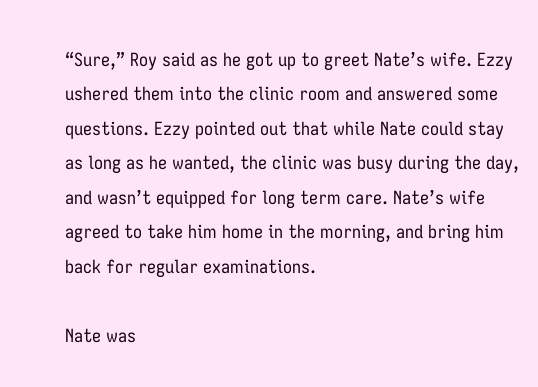“Sure,” Roy said as he got up to greet Nate’s wife. Ezzy ushered them into the clinic room and answered some questions. Ezzy pointed out that while Nate could stay as long as he wanted, the clinic was busy during the day, and wasn’t equipped for long term care. Nate’s wife agreed to take him home in the morning, and bring him back for regular examinations.

Nate was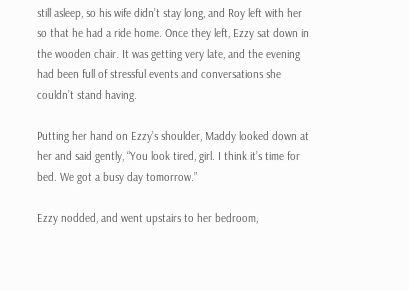still asleep, so his wife didn’t stay long, and Roy left with her so that he had a ride home. Once they left, Ezzy sat down in the wooden chair. It was getting very late, and the evening had been full of stressful events and conversations she couldn’t stand having.

Putting her hand on Ezzy’s shoulder, Maddy looked down at her and said gently, “You look tired, girl. I think it’s time for bed. We got a busy day tomorrow.”

Ezzy nodded, and went upstairs to her bedroom,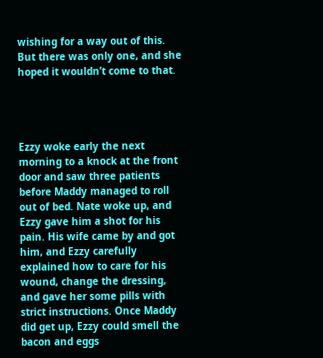wishing for a way out of this. But there was only one, and she hoped it wouldn’t come to that.




Ezzy woke early the next morning to a knock at the front door and saw three patients before Maddy managed to roll out of bed. Nate woke up, and Ezzy gave him a shot for his pain. His wife came by and got him, and Ezzy carefully explained how to care for his wound, change the dressing, and gave her some pills with strict instructions. Once Maddy did get up, Ezzy could smell the bacon and eggs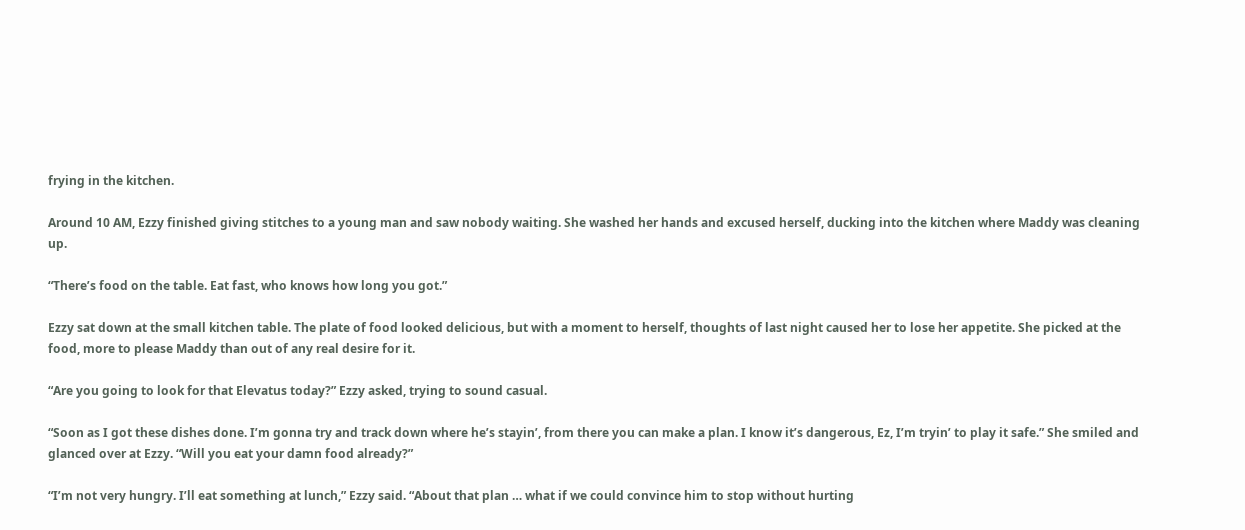frying in the kitchen.

Around 10 AM, Ezzy finished giving stitches to a young man and saw nobody waiting. She washed her hands and excused herself, ducking into the kitchen where Maddy was cleaning up.

“There’s food on the table. Eat fast, who knows how long you got.”

Ezzy sat down at the small kitchen table. The plate of food looked delicious, but with a moment to herself, thoughts of last night caused her to lose her appetite. She picked at the food, more to please Maddy than out of any real desire for it.

“Are you going to look for that Elevatus today?” Ezzy asked, trying to sound casual.

“Soon as I got these dishes done. I’m gonna try and track down where he’s stayin’, from there you can make a plan. I know it’s dangerous, Ez, I’m tryin’ to play it safe.” She smiled and glanced over at Ezzy. “Will you eat your damn food already?”

“I’m not very hungry. I’ll eat something at lunch,” Ezzy said. “About that plan … what if we could convince him to stop without hurting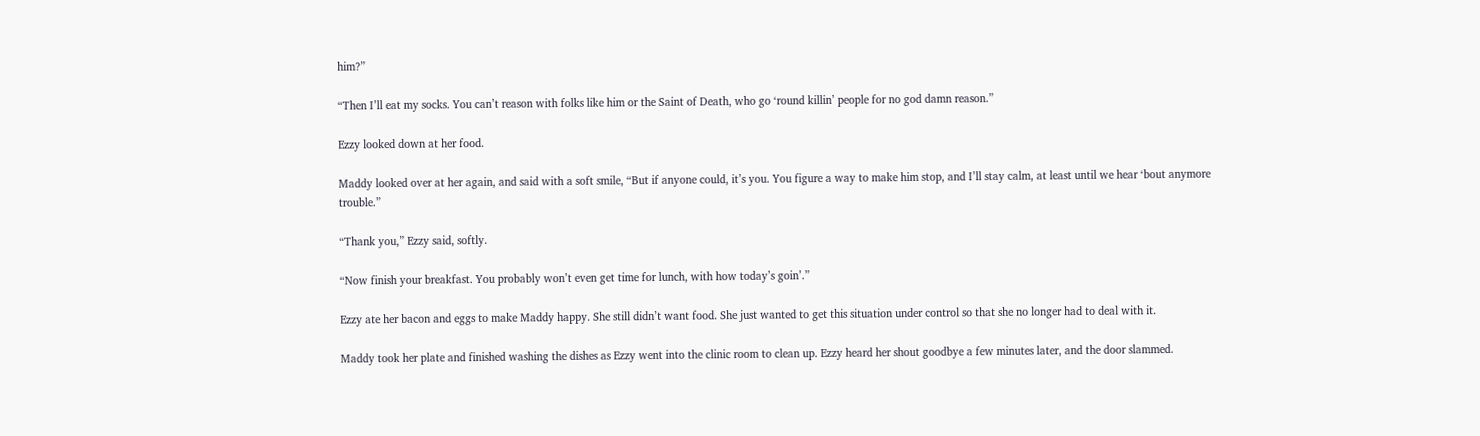him?”

“Then I’ll eat my socks. You can’t reason with folks like him or the Saint of Death, who go ‘round killin’ people for no god damn reason.”

Ezzy looked down at her food.

Maddy looked over at her again, and said with a soft smile, “But if anyone could, it’s you. You figure a way to make him stop, and I’ll stay calm, at least until we hear ‘bout anymore trouble.”

“Thank you,” Ezzy said, softly.

“Now finish your breakfast. You probably won’t even get time for lunch, with how today’s goin’.”

Ezzy ate her bacon and eggs to make Maddy happy. She still didn’t want food. She just wanted to get this situation under control so that she no longer had to deal with it.

Maddy took her plate and finished washing the dishes as Ezzy went into the clinic room to clean up. Ezzy heard her shout goodbye a few minutes later, and the door slammed.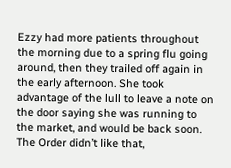Ezzy had more patients throughout the morning due to a spring flu going around, then they trailed off again in the early afternoon. She took advantage of the lull to leave a note on the door saying she was running to the market, and would be back soon. The Order didn’t like that,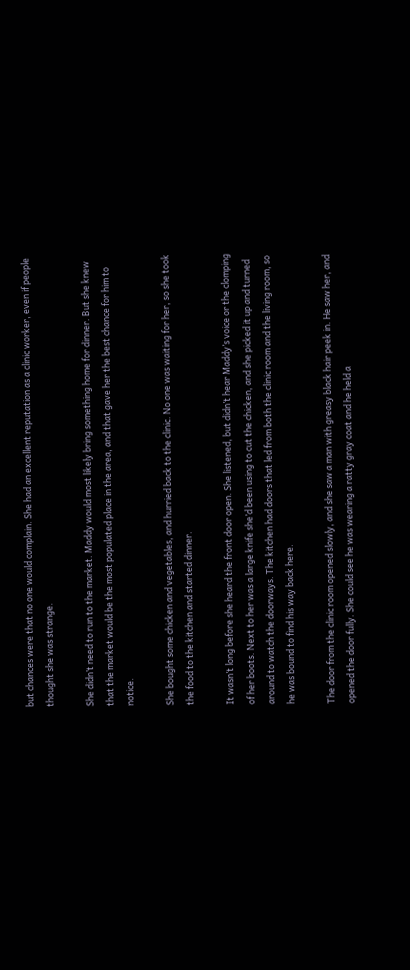but chances were that no one would complain. She had an excellent reputation as a clinic worker, even if people thought she was strange.

She didn’t need to run to the market. Maddy would most likely bring something home for dinner. But she knew that the market would be the most populated place in the area, and that gave her the best chance for him to notice.

She bought some chicken and vegetables, and hurried back to the clinic. No one was waiting for her, so she took the food to the kitchen and started dinner.

It wasn’t long before she heard the front door open. She listened, but didn’t hear Maddy’s voice or the clomping of her boots. Next to her was a large knife she’d been using to cut the chicken, and she picked it up and turned around to watch the doorways. The kitchen had doors that led from both the clinic room and the living room, so he was bound to find his way back here.

The door from the clinic room opened slowly, and she saw a man with greasy black hair peek in. He saw her, and opened the door fully. She could see he was wearing a ratty gray coat and he held a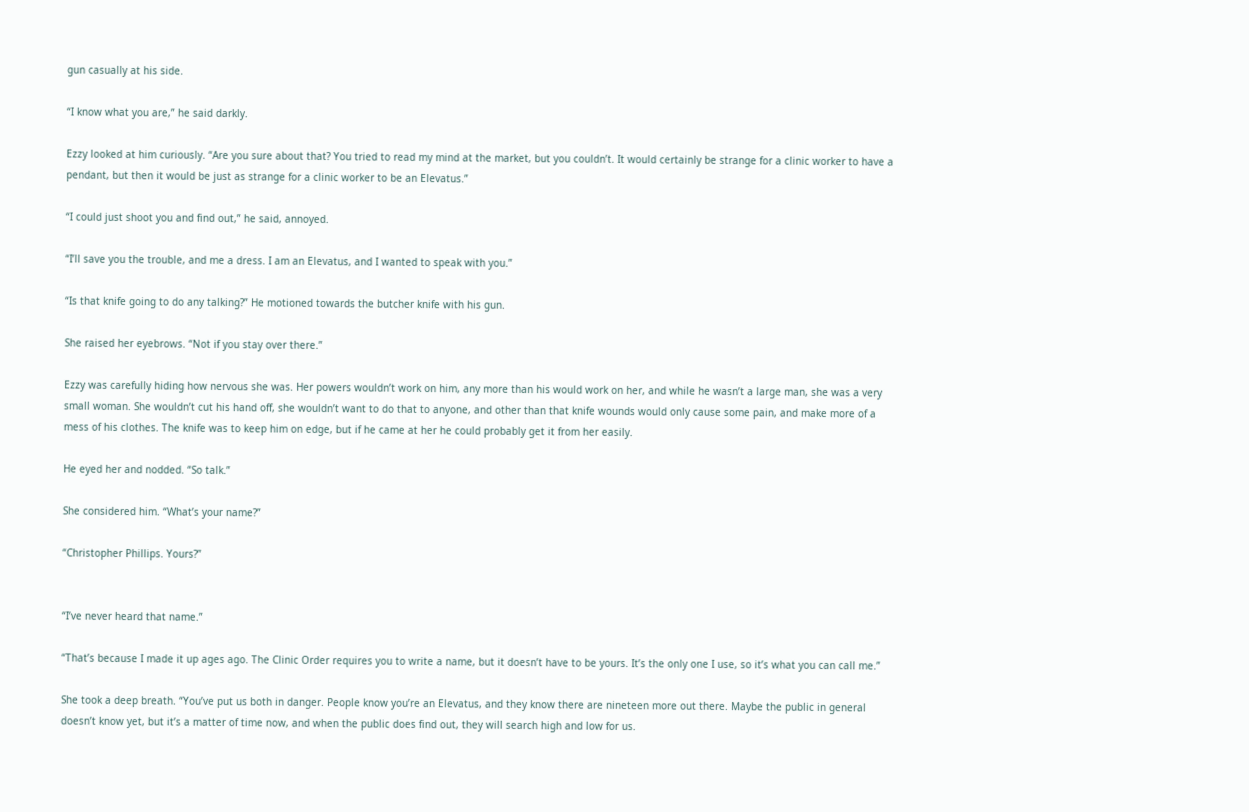gun casually at his side.

“I know what you are,” he said darkly.

Ezzy looked at him curiously. “Are you sure about that? You tried to read my mind at the market, but you couldn’t. It would certainly be strange for a clinic worker to have a pendant, but then it would be just as strange for a clinic worker to be an Elevatus.”

“I could just shoot you and find out,” he said, annoyed.

“I’ll save you the trouble, and me a dress. I am an Elevatus, and I wanted to speak with you.”

“Is that knife going to do any talking?” He motioned towards the butcher knife with his gun.

She raised her eyebrows. “Not if you stay over there.”

Ezzy was carefully hiding how nervous she was. Her powers wouldn’t work on him, any more than his would work on her, and while he wasn’t a large man, she was a very small woman. She wouldn’t cut his hand off, she wouldn’t want to do that to anyone, and other than that knife wounds would only cause some pain, and make more of a mess of his clothes. The knife was to keep him on edge, but if he came at her he could probably get it from her easily.

He eyed her and nodded. “So talk.”

She considered him. “What’s your name?”

“Christopher Phillips. Yours?”


“I’ve never heard that name.”

“That’s because I made it up ages ago. The Clinic Order requires you to write a name, but it doesn’t have to be yours. It’s the only one I use, so it’s what you can call me.”

She took a deep breath. “You’ve put us both in danger. People know you’re an Elevatus, and they know there are nineteen more out there. Maybe the public in general doesn’t know yet, but it’s a matter of time now, and when the public does find out, they will search high and low for us.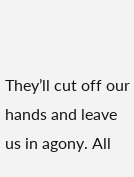They’ll cut off our hands and leave us in agony. All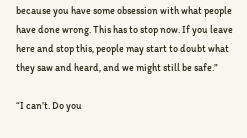because you have some obsession with what people have done wrong. This has to stop now. If you leave here and stop this, people may start to doubt what they saw and heard, and we might still be safe.”

“I can’t. Do you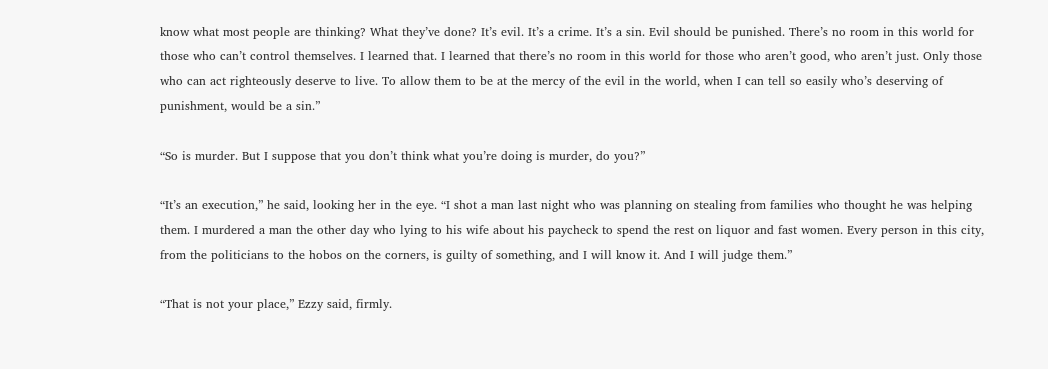know what most people are thinking? What they’ve done? It’s evil. It’s a crime. It’s a sin. Evil should be punished. There’s no room in this world for those who can’t control themselves. I learned that. I learned that there’s no room in this world for those who aren’t good, who aren’t just. Only those who can act righteously deserve to live. To allow them to be at the mercy of the evil in the world, when I can tell so easily who’s deserving of punishment, would be a sin.”

“So is murder. But I suppose that you don’t think what you’re doing is murder, do you?”

“It’s an execution,” he said, looking her in the eye. “I shot a man last night who was planning on stealing from families who thought he was helping them. I murdered a man the other day who lying to his wife about his paycheck to spend the rest on liquor and fast women. Every person in this city, from the politicians to the hobos on the corners, is guilty of something, and I will know it. And I will judge them.”

“That is not your place,” Ezzy said, firmly.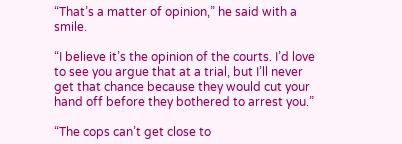“That’s a matter of opinion,” he said with a smile.

“I believe it’s the opinion of the courts. I’d love to see you argue that at a trial, but I’ll never get that chance because they would cut your hand off before they bothered to arrest you.”

“The cops can’t get close to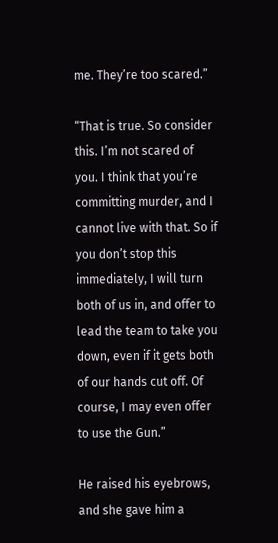me. They’re too scared.”

“That is true. So consider this. I’m not scared of you. I think that you’re committing murder, and I cannot live with that. So if you don’t stop this immediately, I will turn both of us in, and offer to lead the team to take you down, even if it gets both of our hands cut off. Of course, I may even offer to use the Gun.”

He raised his eyebrows, and she gave him a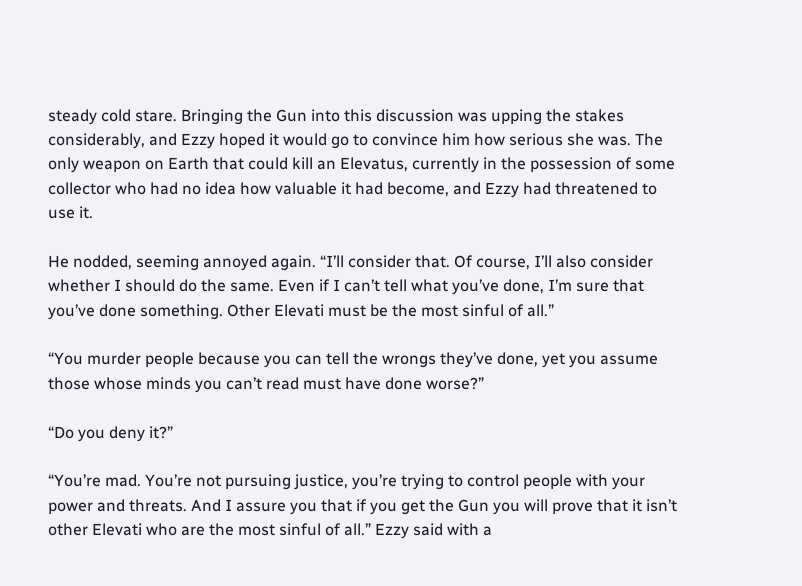steady cold stare. Bringing the Gun into this discussion was upping the stakes considerably, and Ezzy hoped it would go to convince him how serious she was. The only weapon on Earth that could kill an Elevatus, currently in the possession of some collector who had no idea how valuable it had become, and Ezzy had threatened to use it.

He nodded, seeming annoyed again. “I’ll consider that. Of course, I’ll also consider whether I should do the same. Even if I can’t tell what you’ve done, I’m sure that you’ve done something. Other Elevati must be the most sinful of all.”

“You murder people because you can tell the wrongs they’ve done, yet you assume those whose minds you can’t read must have done worse?”

“Do you deny it?”

“You’re mad. You’re not pursuing justice, you’re trying to control people with your power and threats. And I assure you that if you get the Gun you will prove that it isn’t other Elevati who are the most sinful of all.” Ezzy said with a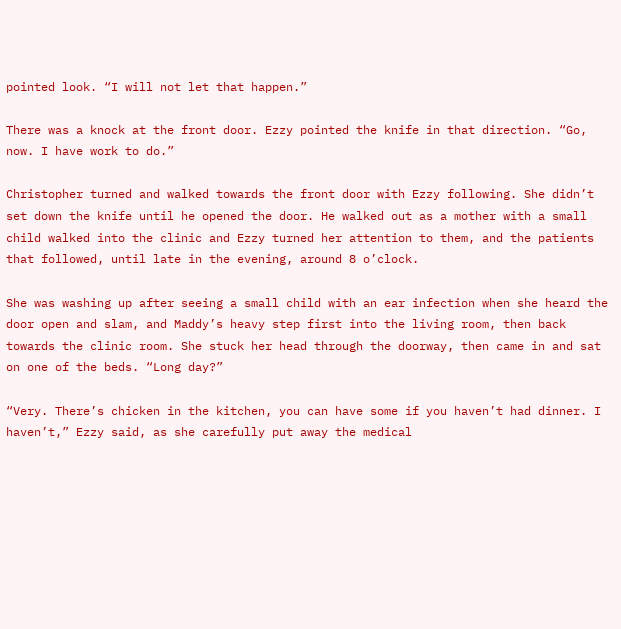pointed look. “I will not let that happen.”

There was a knock at the front door. Ezzy pointed the knife in that direction. “Go, now. I have work to do.”

Christopher turned and walked towards the front door with Ezzy following. She didn’t set down the knife until he opened the door. He walked out as a mother with a small child walked into the clinic and Ezzy turned her attention to them, and the patients that followed, until late in the evening, around 8 o’clock.

She was washing up after seeing a small child with an ear infection when she heard the door open and slam, and Maddy’s heavy step first into the living room, then back towards the clinic room. She stuck her head through the doorway, then came in and sat on one of the beds. “Long day?”

“Very. There’s chicken in the kitchen, you can have some if you haven’t had dinner. I haven’t,” Ezzy said, as she carefully put away the medical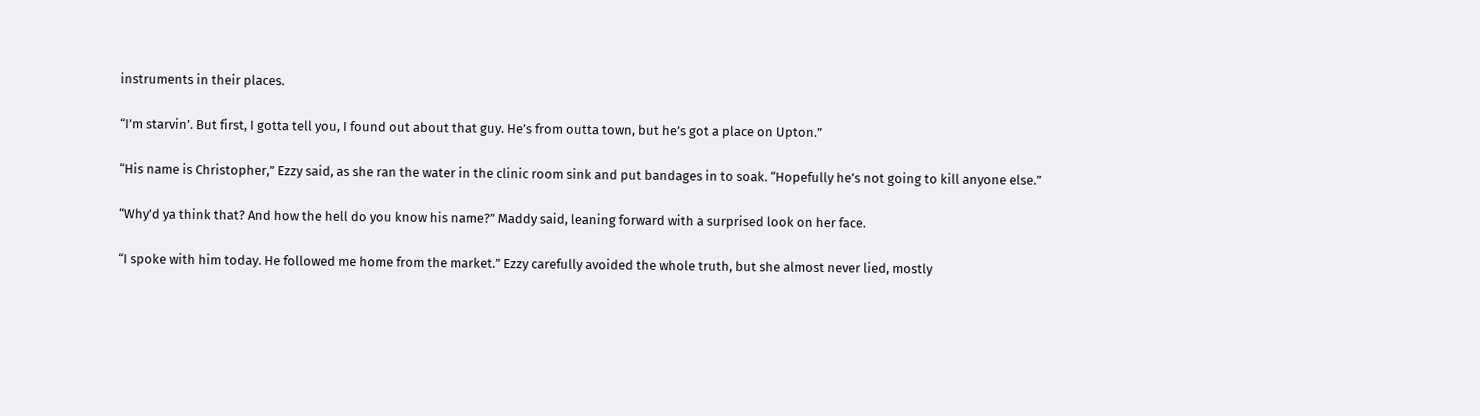instruments in their places.

“I’m starvin’. But first, I gotta tell you, I found out about that guy. He’s from outta town, but he’s got a place on Upton.”

“His name is Christopher,” Ezzy said, as she ran the water in the clinic room sink and put bandages in to soak. “Hopefully he’s not going to kill anyone else.”

“Why’d ya think that? And how the hell do you know his name?” Maddy said, leaning forward with a surprised look on her face.

“I spoke with him today. He followed me home from the market.” Ezzy carefully avoided the whole truth, but she almost never lied, mostly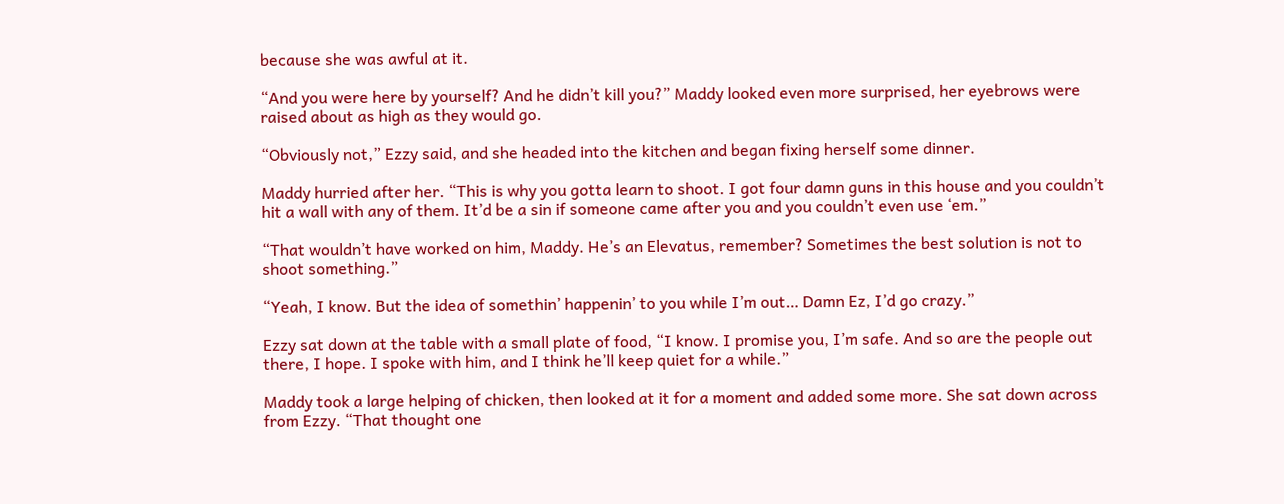because she was awful at it.

“And you were here by yourself? And he didn’t kill you?” Maddy looked even more surprised, her eyebrows were raised about as high as they would go.

“Obviously not,” Ezzy said, and she headed into the kitchen and began fixing herself some dinner.

Maddy hurried after her. “This is why you gotta learn to shoot. I got four damn guns in this house and you couldn’t hit a wall with any of them. It’d be a sin if someone came after you and you couldn’t even use ‘em.”

“That wouldn’t have worked on him, Maddy. He’s an Elevatus, remember? Sometimes the best solution is not to shoot something.”

“Yeah, I know. But the idea of somethin’ happenin’ to you while I’m out… Damn Ez, I’d go crazy.”

Ezzy sat down at the table with a small plate of food, “I know. I promise you, I’m safe. And so are the people out there, I hope. I spoke with him, and I think he’ll keep quiet for a while.”

Maddy took a large helping of chicken, then looked at it for a moment and added some more. She sat down across from Ezzy. “That thought one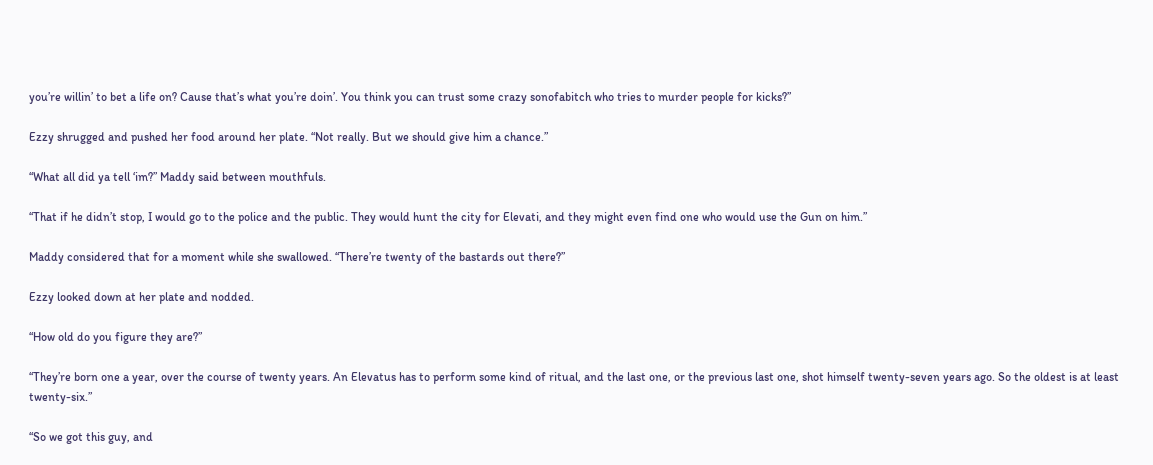you’re willin’ to bet a life on? Cause that’s what you’re doin’. You think you can trust some crazy sonofabitch who tries to murder people for kicks?”

Ezzy shrugged and pushed her food around her plate. “Not really. But we should give him a chance.”

“What all did ya tell ‘im?” Maddy said between mouthfuls.

“That if he didn’t stop, I would go to the police and the public. They would hunt the city for Elevati, and they might even find one who would use the Gun on him.”

Maddy considered that for a moment while she swallowed. “There’re twenty of the bastards out there?”

Ezzy looked down at her plate and nodded.

“How old do you figure they are?”

“They’re born one a year, over the course of twenty years. An Elevatus has to perform some kind of ritual, and the last one, or the previous last one, shot himself twenty-seven years ago. So the oldest is at least twenty-six.”

“So we got this guy, and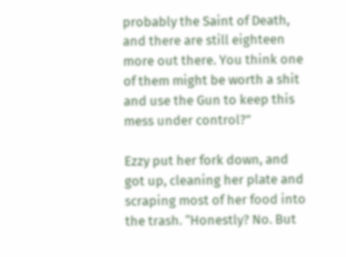probably the Saint of Death, and there are still eighteen more out there. You think one of them might be worth a shit and use the Gun to keep this mess under control?”

Ezzy put her fork down, and got up, cleaning her plate and scraping most of her food into the trash. “Honestly? No. But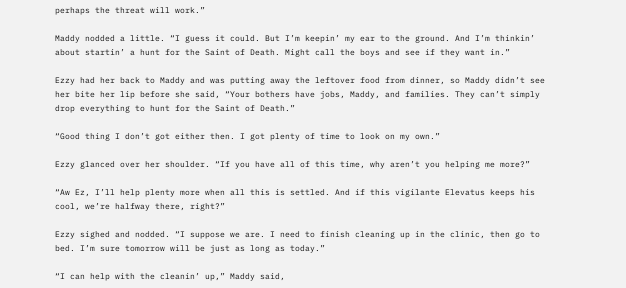perhaps the threat will work.”

Maddy nodded a little. “I guess it could. But I’m keepin’ my ear to the ground. And I’m thinkin’ about startin’ a hunt for the Saint of Death. Might call the boys and see if they want in.”

Ezzy had her back to Maddy and was putting away the leftover food from dinner, so Maddy didn’t see her bite her lip before she said, “Your bothers have jobs, Maddy, and families. They can’t simply drop everything to hunt for the Saint of Death.”

“Good thing I don’t got either then. I got plenty of time to look on my own.”

Ezzy glanced over her shoulder. “If you have all of this time, why aren’t you helping me more?”

“Aw Ez, I’ll help plenty more when all this is settled. And if this vigilante Elevatus keeps his cool, we’re halfway there, right?”

Ezzy sighed and nodded. “I suppose we are. I need to finish cleaning up in the clinic, then go to bed. I’m sure tomorrow will be just as long as today.”

“I can help with the cleanin’ up,” Maddy said,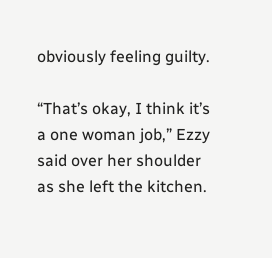obviously feeling guilty.

“That’s okay, I think it’s a one woman job,” Ezzy said over her shoulder as she left the kitchen.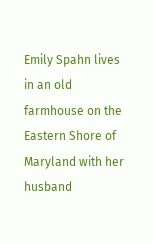Emily Spahn lives in an old farmhouse on the Eastern Shore of Maryland with her husband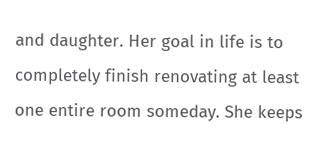and daughter. Her goal in life is to completely finish renovating at least one entire room someday. She keeps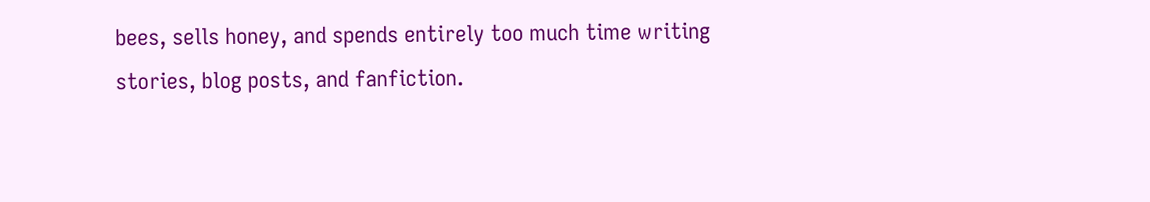bees, sells honey, and spends entirely too much time writing stories, blog posts, and fanfiction.